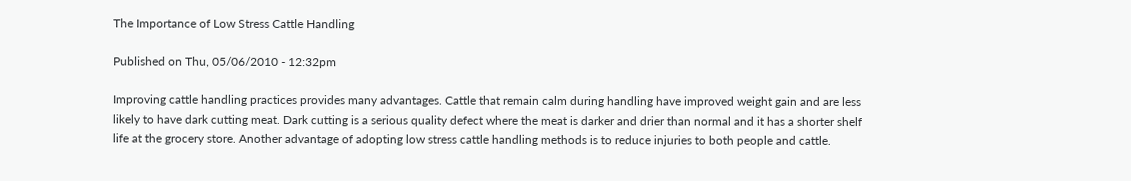The Importance of Low Stress Cattle Handling

Published on Thu, 05/06/2010 - 12:32pm

Improving cattle handling practices provides many advantages. Cattle that remain calm during handling have improved weight gain and are less likely to have dark cutting meat. Dark cutting is a serious quality defect where the meat is darker and drier than normal and it has a shorter shelf life at the grocery store. Another advantage of adopting low stress cattle handling methods is to reduce injuries to both people and cattle.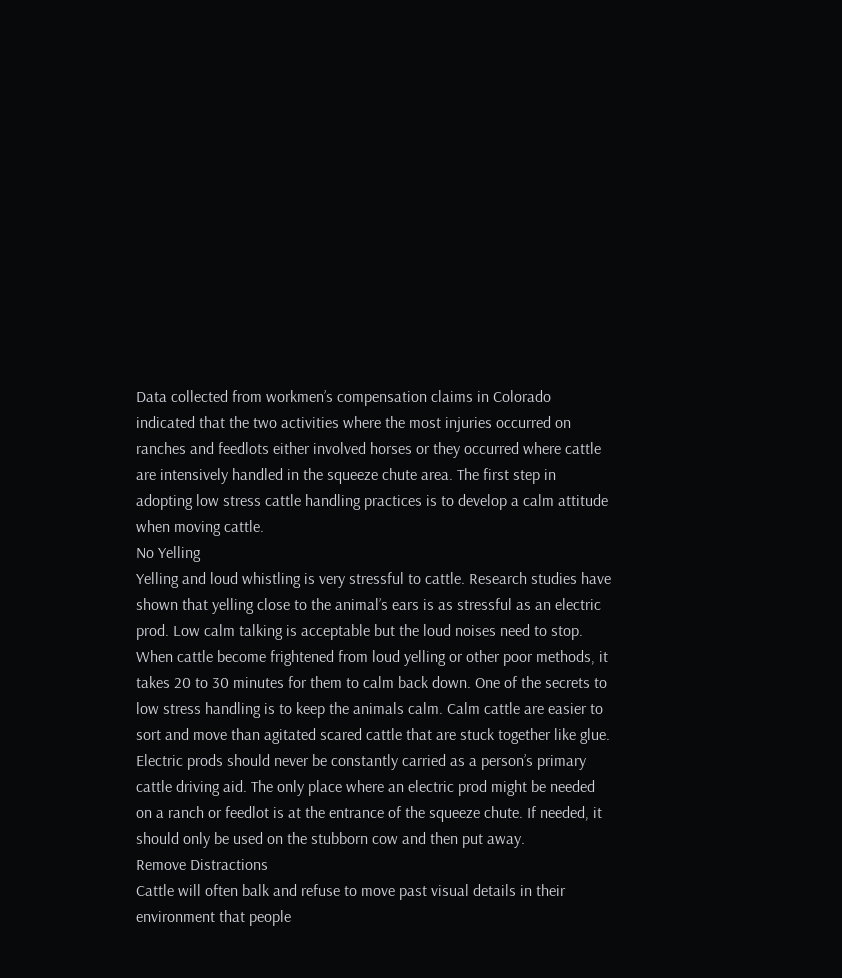Data collected from workmen’s compensation claims in Colorado indicated that the two activities where the most injuries occurred on ranches and feedlots either involved horses or they occurred where cattle are intensively handled in the squeeze chute area. The first step in adopting low stress cattle handling practices is to develop a calm attitude when moving cattle.
No Yelling
Yelling and loud whistling is very stressful to cattle. Research studies have shown that yelling close to the animal’s ears is as stressful as an electric prod. Low calm talking is acceptable but the loud noises need to stop. When cattle become frightened from loud yelling or other poor methods, it takes 20 to 30 minutes for them to calm back down. One of the secrets to low stress handling is to keep the animals calm. Calm cattle are easier to sort and move than agitated scared cattle that are stuck together like glue. Electric prods should never be constantly carried as a person’s primary cattle driving aid. The only place where an electric prod might be needed on a ranch or feedlot is at the entrance of the squeeze chute. If needed, it should only be used on the stubborn cow and then put away.
Remove Distractions
Cattle will often balk and refuse to move past visual details in their environment that people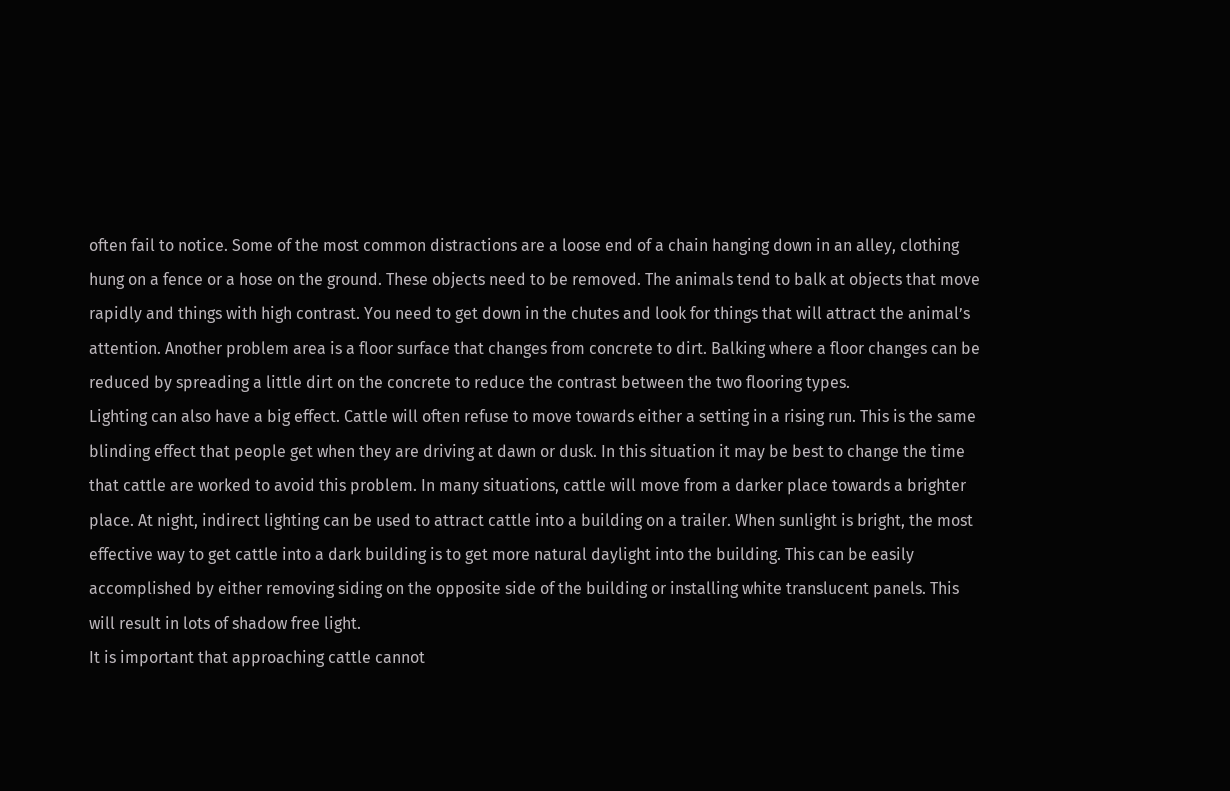often fail to notice. Some of the most common distractions are a loose end of a chain hanging down in an alley, clothing hung on a fence or a hose on the ground. These objects need to be removed. The animals tend to balk at objects that move rapidly and things with high contrast. You need to get down in the chutes and look for things that will attract the animal’s attention. Another problem area is a floor surface that changes from concrete to dirt. Balking where a floor changes can be reduced by spreading a little dirt on the concrete to reduce the contrast between the two flooring types.
Lighting can also have a big effect. Cattle will often refuse to move towards either a setting in a rising run. This is the same blinding effect that people get when they are driving at dawn or dusk. In this situation it may be best to change the time that cattle are worked to avoid this problem. In many situations, cattle will move from a darker place towards a brighter place. At night, indirect lighting can be used to attract cattle into a building on a trailer. When sunlight is bright, the most effective way to get cattle into a dark building is to get more natural daylight into the building. This can be easily accomplished by either removing siding on the opposite side of the building or installing white translucent panels. This will result in lots of shadow free light.
It is important that approaching cattle cannot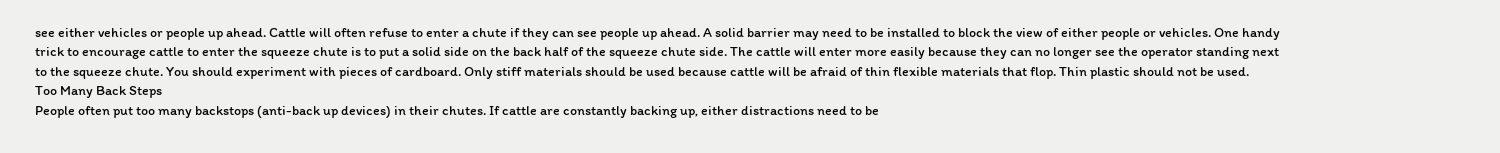see either vehicles or people up ahead. Cattle will often refuse to enter a chute if they can see people up ahead. A solid barrier may need to be installed to block the view of either people or vehicles. One handy trick to encourage cattle to enter the squeeze chute is to put a solid side on the back half of the squeeze chute side. The cattle will enter more easily because they can no longer see the operator standing next to the squeeze chute. You should experiment with pieces of cardboard. Only stiff materials should be used because cattle will be afraid of thin flexible materials that flop. Thin plastic should not be used.
Too Many Back Steps
People often put too many backstops (anti-back up devices) in their chutes. If cattle are constantly backing up, either distractions need to be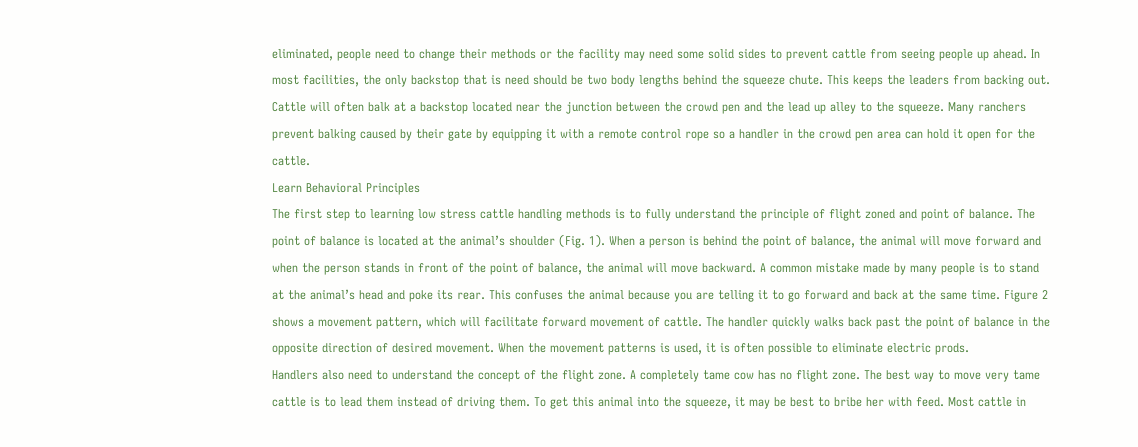eliminated, people need to change their methods or the facility may need some solid sides to prevent cattle from seeing people up ahead. In most facilities, the only backstop that is need should be two body lengths behind the squeeze chute. This keeps the leaders from backing out. Cattle will often balk at a backstop located near the junction between the crowd pen and the lead up alley to the squeeze. Many ranchers prevent balking caused by their gate by equipping it with a remote control rope so a handler in the crowd pen area can hold it open for the cattle.
Learn Behavioral Principles
The first step to learning low stress cattle handling methods is to fully understand the principle of flight zoned and point of balance. The point of balance is located at the animal’s shoulder (Fig. 1). When a person is behind the point of balance, the animal will move forward and when the person stands in front of the point of balance, the animal will move backward. A common mistake made by many people is to stand at the animal’s head and poke its rear. This confuses the animal because you are telling it to go forward and back at the same time. Figure 2 shows a movement pattern, which will facilitate forward movement of cattle. The handler quickly walks back past the point of balance in the opposite direction of desired movement. When the movement patterns is used, it is often possible to eliminate electric prods.
Handlers also need to understand the concept of the flight zone. A completely tame cow has no flight zone. The best way to move very tame cattle is to lead them instead of driving them. To get this animal into the squeeze, it may be best to bribe her with feed. Most cattle in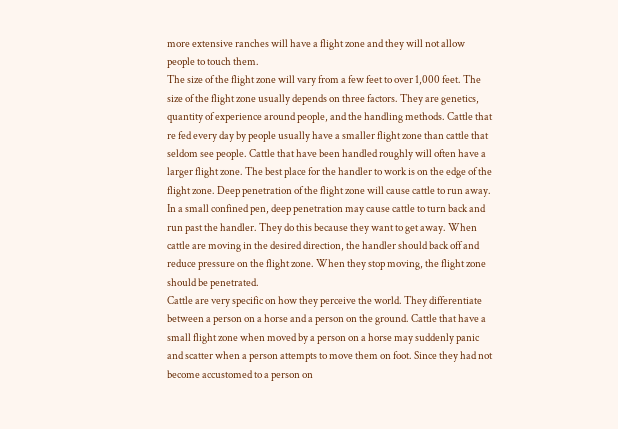more extensive ranches will have a flight zone and they will not allow people to touch them.
The size of the flight zone will vary from a few feet to over 1,000 feet. The size of the flight zone usually depends on three factors. They are genetics, quantity of experience around people, and the handling methods. Cattle that re fed every day by people usually have a smaller flight zone than cattle that seldom see people. Cattle that have been handled roughly will often have a larger flight zone. The best place for the handler to work is on the edge of the flight zone. Deep penetration of the flight zone will cause cattle to run away. In a small confined pen, deep penetration may cause cattle to turn back and run past the handler. They do this because they want to get away. When cattle are moving in the desired direction, the handler should back off and reduce pressure on the flight zone. When they stop moving, the flight zone should be penetrated.
Cattle are very specific on how they perceive the world. They differentiate between a person on a horse and a person on the ground. Cattle that have a small flight zone when moved by a person on a horse may suddenly panic and scatter when a person attempts to move them on foot. Since they had not become accustomed to a person on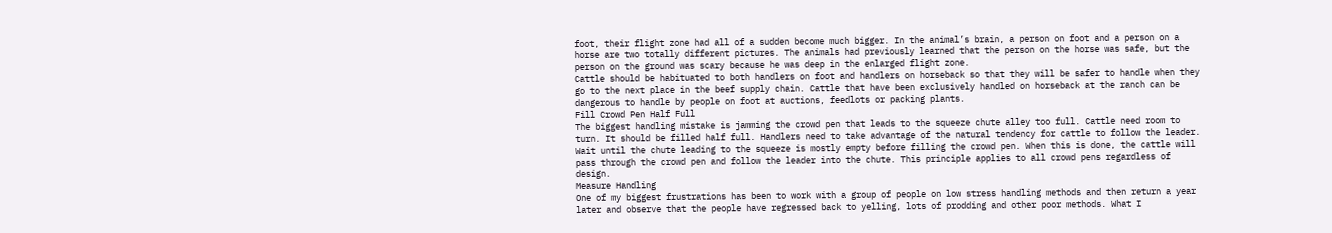foot, their flight zone had all of a sudden become much bigger. In the animal’s brain, a person on foot and a person on a horse are two totally different pictures. The animals had previously learned that the person on the horse was safe, but the person on the ground was scary because he was deep in the enlarged flight zone.
Cattle should be habituated to both handlers on foot and handlers on horseback so that they will be safer to handle when they go to the next place in the beef supply chain. Cattle that have been exclusively handled on horseback at the ranch can be dangerous to handle by people on foot at auctions, feedlots or packing plants.
Fill Crowd Pen Half Full
The biggest handling mistake is jamming the crowd pen that leads to the squeeze chute alley too full. Cattle need room to turn. It should be filled half full. Handlers need to take advantage of the natural tendency for cattle to follow the leader. Wait until the chute leading to the squeeze is mostly empty before filling the crowd pen. When this is done, the cattle will pass through the crowd pen and follow the leader into the chute. This principle applies to all crowd pens regardless of design.
Measure Handling
One of my biggest frustrations has been to work with a group of people on low stress handling methods and then return a year later and observe that the people have regressed back to yelling, lots of prodding and other poor methods. What I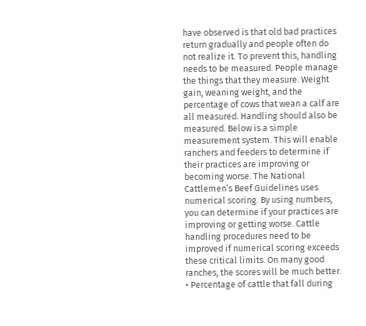have observed is that old bad practices return gradually and people often do not realize it. To prevent this, handling needs to be measured. People manage the things that they measure. Weight gain, weaning weight, and the percentage of cows that wean a calf are all measured. Handling should also be measured. Below is a simple measurement system. This will enable ranchers and feeders to determine if their practices are improving or becoming worse. The National Cattlemen’s Beef Guidelines uses numerical scoring. By using numbers, you can determine if your practices are improving or getting worse. Cattle handling procedures need to be improved if numerical scoring exceeds these critical limits. On many good ranches, the scores will be much better.
• Percentage of cattle that fall during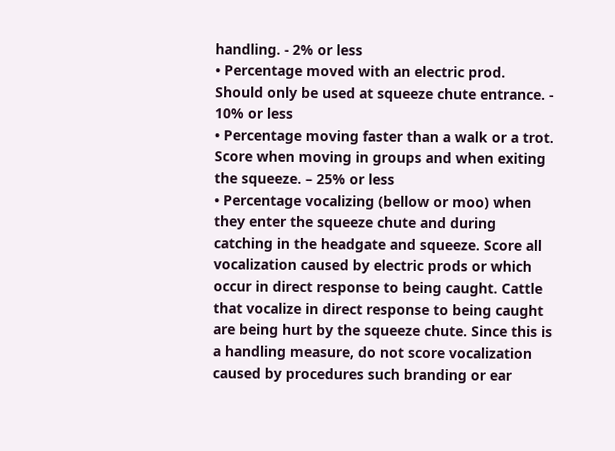handling. - 2% or less
• Percentage moved with an electric prod. Should only be used at squeeze chute entrance. - 10% or less
• Percentage moving faster than a walk or a trot. Score when moving in groups and when exiting the squeeze. – 25% or less
• Percentage vocalizing (bellow or moo) when they enter the squeeze chute and during catching in the headgate and squeeze. Score all vocalization caused by electric prods or which occur in direct response to being caught. Cattle that vocalize in direct response to being caught are being hurt by the squeeze chute. Since this is a handling measure, do not score vocalization caused by procedures such branding or ear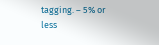tagging. – 5% or less